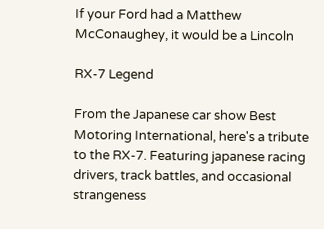If your Ford had a Matthew McConaughey, it would be a Lincoln

RX-7 Legend

From the Japanese car show Best Motoring International, here's a tribute to the RX-7. Featuring japanese racing drivers, track battles, and occasional strangeness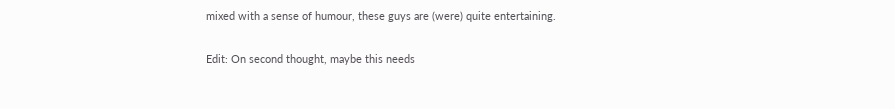mixed with a sense of humour, these guys are (were) quite entertaining.

Edit: On second thought, maybe this needs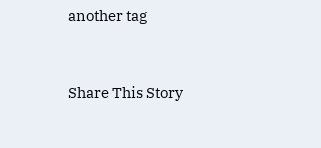another tag


Share This Story